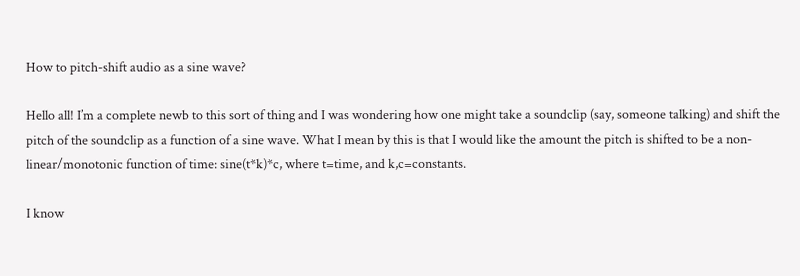How to pitch-shift audio as a sine wave?

Hello all! I’m a complete newb to this sort of thing and I was wondering how one might take a soundclip (say, someone talking) and shift the pitch of the soundclip as a function of a sine wave. What I mean by this is that I would like the amount the pitch is shifted to be a non-linear/monotonic function of time: sine(t*k)*c, where t=time, and k,c=constants.

I know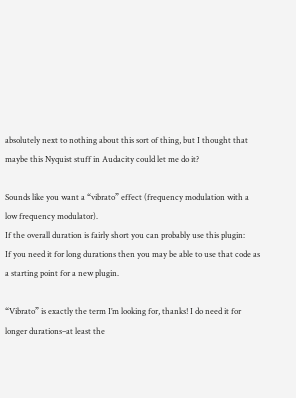absolutely next to nothing about this sort of thing, but I thought that maybe this Nyquist stuff in Audacity could let me do it?

Sounds like you want a “vibrato” effect (frequency modulation with a low frequency modulator).
If the overall duration is fairly short you can probably use this plugin:
If you need it for long durations then you may be able to use that code as a starting point for a new plugin.

“Vibrato” is exactly the term I’m looking for, thanks! I do need it for longer durations–at least the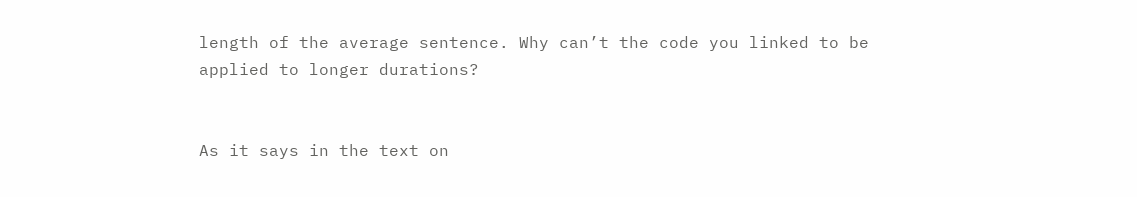length of the average sentence. Why can’t the code you linked to be applied to longer durations?


As it says in the text on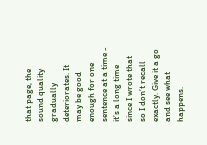that page, the sound quality gradually deteriorates. It may be good enough for one sentence at a time - it’s a long time since I wrote that so I don’t recall exactly. Give it a go and see what happens.